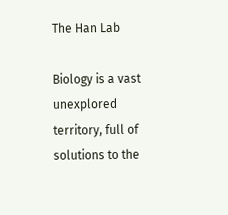The Han Lab

Biology is a vast unexplored territory, full of solutions to the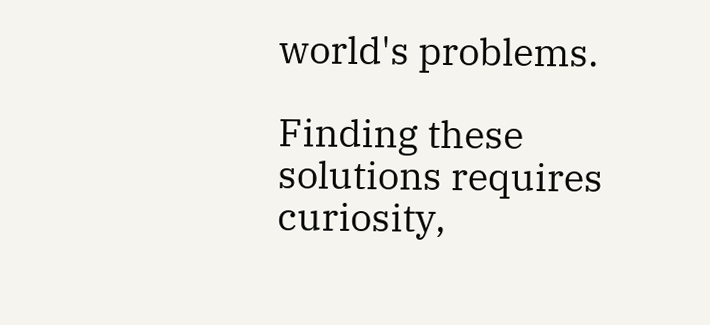world's problems.

Finding these solutions requires curiosity,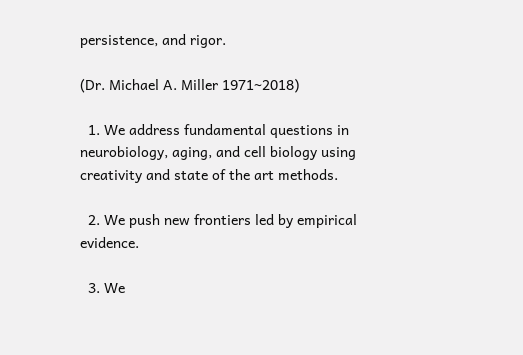persistence, and rigor.

(Dr. Michael A. Miller 1971~2018)

  1. We address fundamental questions in neurobiology, aging, and cell biology using creativity and state of the art methods.

  2. We push new frontiers led by empirical evidence.

  3. We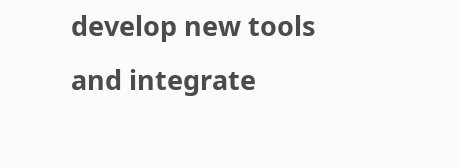develop new tools and integrate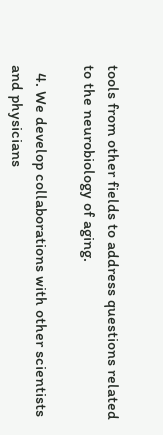tools from other fields to address questions related to the neurobiology of aging.

  4. We develop collaborations with other scientists and physicians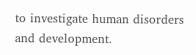to investigate human disorders and development.